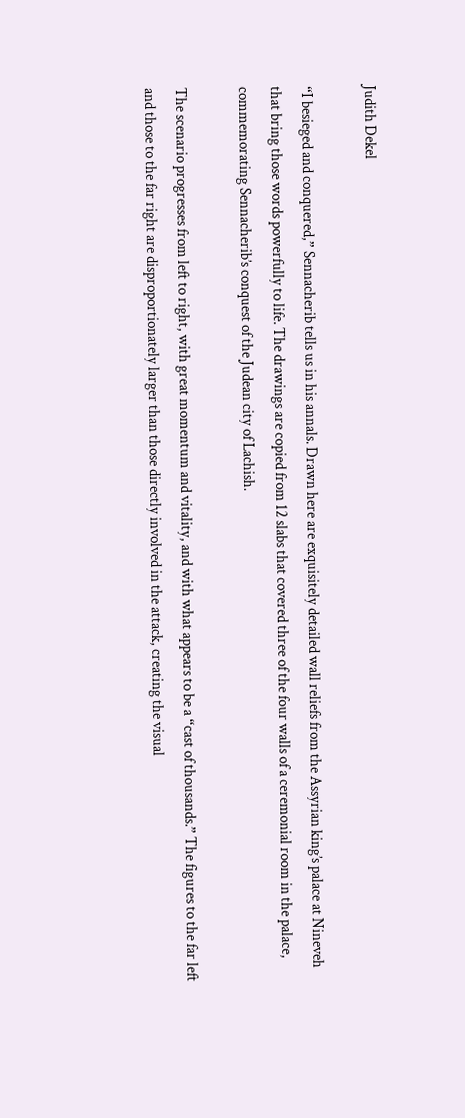Judith Dekel

“I besieged and conquered,” Sennacherib tells us in his annals. Drawn here are exquisitely detailed wall reliefs from the Assyrian king’s palace at Nineveh that bring those words powerfully to life. The drawings are copied from 12 slabs that covered three of the four walls of a ceremonial room in the palace, commemorating Sennacherib’s conquest of the Judean city of Lachish.

The scenario progresses from left to right, with great momentum and vitality, and with what appears to be a “cast of thousands.” The figures to the far left and those to the far right are disproportionately larger than those directly involved in the attack, creating the visual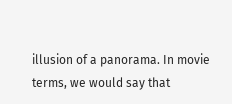illusion of a panorama. In movie terms, we would say that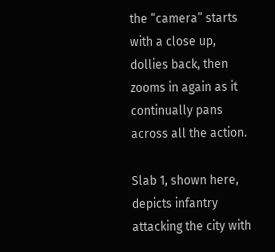the “camera” starts with a close up, dollies back, then zooms in again as it continually pans across all the action.

Slab 1, shown here, depicts infantry attacking the city with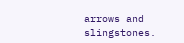arrows and slingstones.